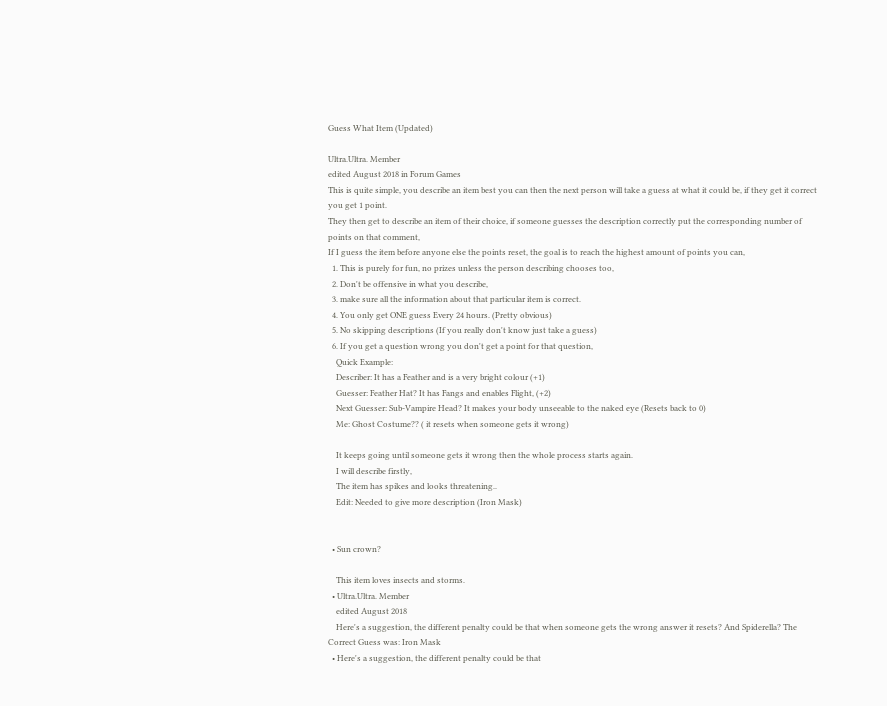Guess What Item (Updated)

Ultra.Ultra. Member
edited August 2018 in Forum Games
This is quite simple, you describe an item best you can then the next person will take a guess at what it could be, if they get it correct you get 1 point.
They then get to describe an item of their choice, if someone guesses the description correctly put the corresponding number of points on that comment,
If I guess the item before anyone else the points reset, the goal is to reach the highest amount of points you can,
  1. This is purely for fun, no prizes unless the person describing chooses too,
  2. Don't be offensive in what you describe,
  3. make sure all the information about that particular item is correct.
  4. You only get ONE guess Every 24 hours. (Pretty obvious)
  5. No skipping descriptions (If you really don't know just take a guess)
  6. If you get a question wrong you don't get a point for that question,
    Quick Example:
    Describer: It has a Feather and is a very bright colour (+1)
    Guesser: Feather Hat? It has Fangs and enables Flight, (+2)
    Next Guesser: Sub-Vampire Head? It makes your body unseeable to the naked eye (Resets back to 0)
    Me: Ghost Costume?? ( it resets when someone gets it wrong)

    It keeps going until someone gets it wrong then the whole process starts again.
    I will describe firstly,
    The item has spikes and looks threatening..
    Edit: Needed to give more description (Iron Mask)


  • Sun crown?

    This item loves insects and storms.
  • Ultra.Ultra. Member
    edited August 2018
    Here's a suggestion, the different penalty could be that when someone gets the wrong answer it resets? And Spiderella? The Correct Guess was: Iron Mask
  • Here's a suggestion, the different penalty could be that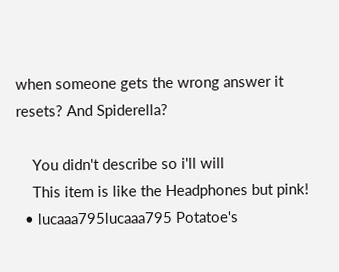when someone gets the wrong answer it resets? And Spiderella?

    You didn't describe so i'll will
    This item is like the Headphones but pink!
  • lucaaa795lucaaa795 Potatoe's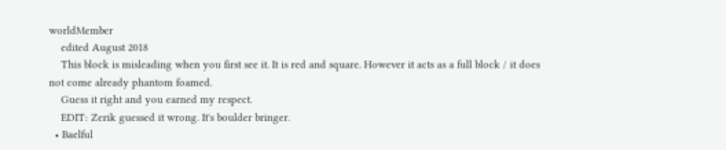worldMember
    edited August 2018
    This block is misleading when you first see it. It is red and square. However it acts as a full block / it does not come already phantom foamed.
    Guess it right and you earned my respect.
    EDIT: Zerik guessed it wrong. It's boulder bringer.
  • Baelful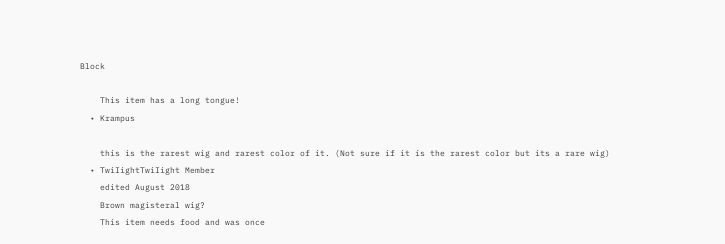Block

    This item has a long tongue!
  • Krampus

    this is the rarest wig and rarest color of it. (Not sure if it is the rarest color but its a rare wig)
  • TwiIightTwiIight Member
    edited August 2018
    Brown magisteral wig?
    This item needs food and was once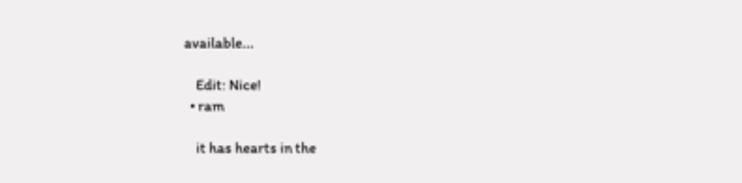available...

    Edit: Nice!
  • ram

    it has hearts in the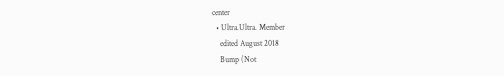center
  • Ultra.Ultra. Member
    edited August 2018
    Bump (Not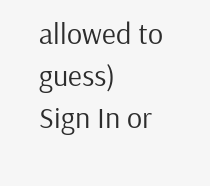allowed to guess)
Sign In or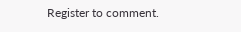Register to comment.